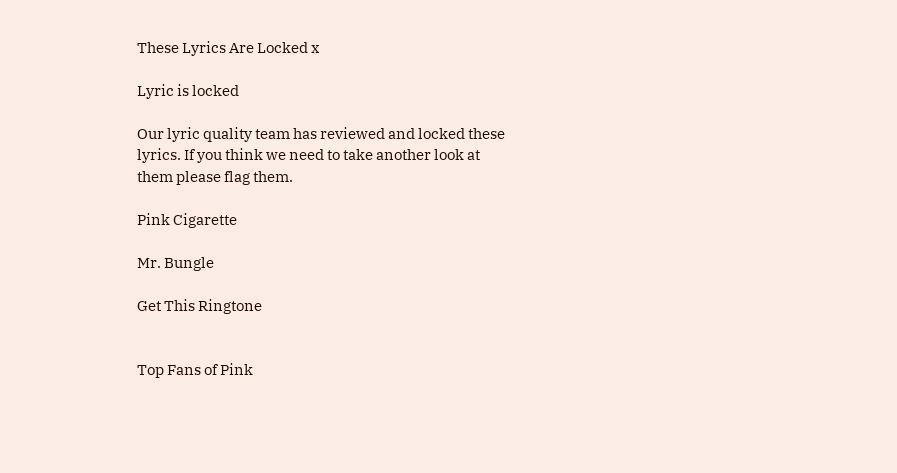These Lyrics Are Locked x

Lyric is locked

Our lyric quality team has reviewed and locked these lyrics. If you think we need to take another look at them please flag them.

Pink Cigarette

Mr. Bungle

Get This Ringtone


Top Fans of Pink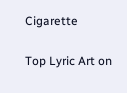Cigarette

Top Lyric Art on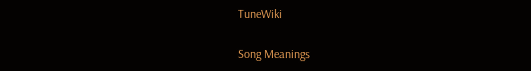TuneWiki

Song Meanings